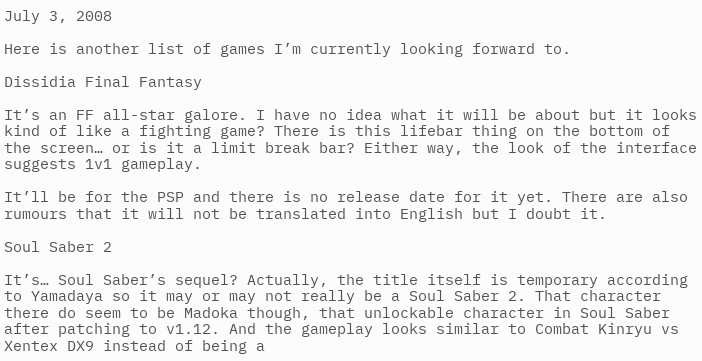July 3, 2008

Here is another list of games I’m currently looking forward to.

Dissidia Final Fantasy

It’s an FF all-star galore. I have no idea what it will be about but it looks kind of like a fighting game? There is this lifebar thing on the bottom of the screen… or is it a limit break bar? Either way, the look of the interface suggests 1v1 gameplay.

It’ll be for the PSP and there is no release date for it yet. There are also rumours that it will not be translated into English but I doubt it.

Soul Saber 2

It’s… Soul Saber’s sequel? Actually, the title itself is temporary according to Yamadaya so it may or may not really be a Soul Saber 2. That character there do seem to be Madoka though, that unlockable character in Soul Saber after patching to v1.12. And the gameplay looks similar to Combat Kinryu vs Xentex DX9 instead of being a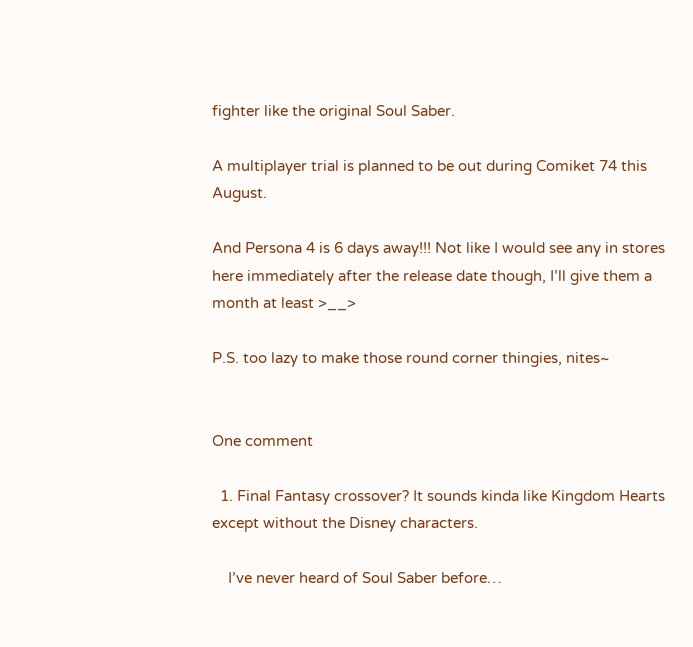fighter like the original Soul Saber.

A multiplayer trial is planned to be out during Comiket 74 this August.

And Persona 4 is 6 days away!!! Not like I would see any in stores here immediately after the release date though, I’ll give them a month at least >__>

P.S. too lazy to make those round corner thingies, nites~


One comment

  1. Final Fantasy crossover? It sounds kinda like Kingdom Hearts except without the Disney characters.

    I’ve never heard of Soul Saber before…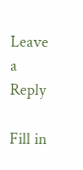Leave a Reply

Fill in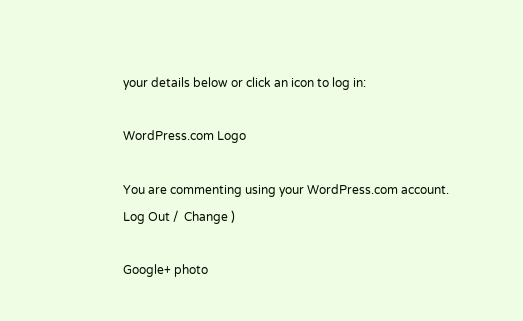your details below or click an icon to log in:

WordPress.com Logo

You are commenting using your WordPress.com account. Log Out /  Change )

Google+ photo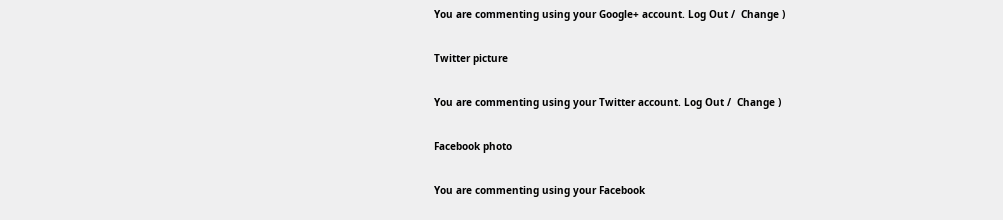You are commenting using your Google+ account. Log Out /  Change )

Twitter picture

You are commenting using your Twitter account. Log Out /  Change )

Facebook photo

You are commenting using your Facebook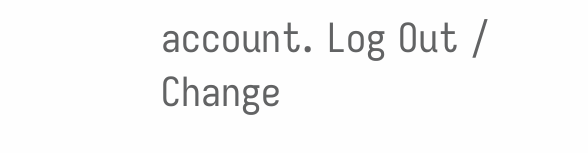account. Log Out /  Change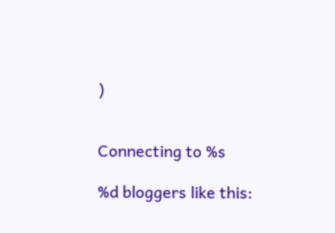)


Connecting to %s

%d bloggers like this: